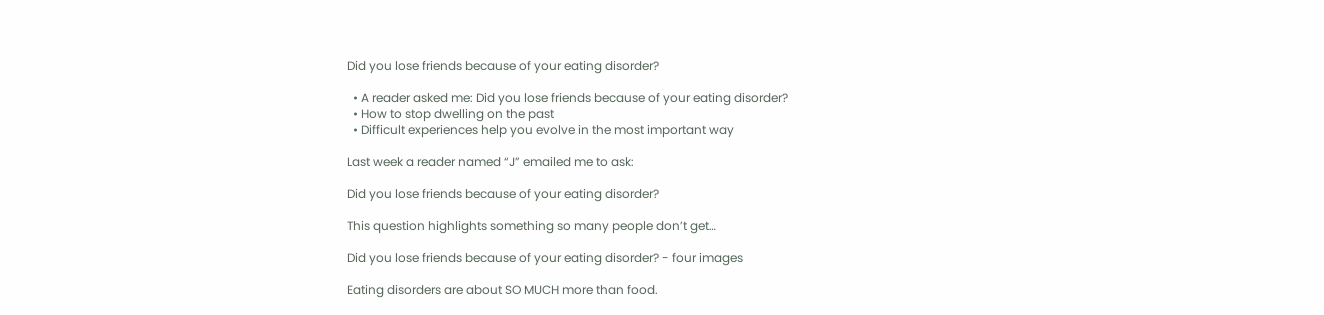Did you lose friends because of your eating disorder?

  • A reader asked me: Did you lose friends because of your eating disorder?
  • How to stop dwelling on the past
  • Difficult experiences help you evolve in the most important way

Last week a reader named “J” emailed me to ask:

Did you lose friends because of your eating disorder?

This question highlights something so many people don’t get…

Did you lose friends because of your eating disorder? - four images

Eating disorders are about SO MUCH more than food.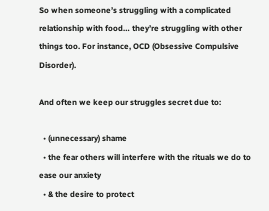So when someone’s struggling with a complicated relationship with food… they’re struggling with other things too. For instance, OCD (Obsessive Compulsive Disorder).

And often we keep our struggles secret due to:

  • (unnecessary) shame
  • the fear others will interfere with the rituals we do to ease our anxiety
  • & the desire to protect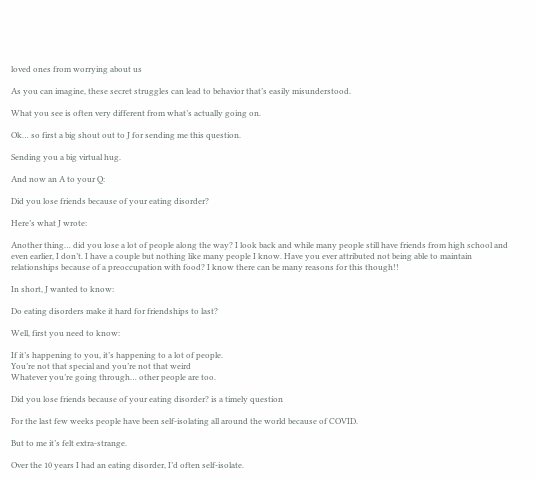loved ones from worrying about us

As you can imagine, these secret struggles can lead to behavior that’s easily misunderstood.

What you see is often very different from what’s actually going on.

Ok… so first a big shout out to J for sending me this question.

Sending you a big virtual hug.

And now an A to your Q:

Did you lose friends because of your eating disorder?

Here’s what J wrote:

Another thing… did you lose a lot of people along the way? I look back and while many people still have friends from high school and even earlier, I don’t. I have a couple but nothing like many people I know. Have you ever attributed not being able to maintain relationships because of a preoccupation with food? I know there can be many reasons for this though!!

In short, J wanted to know:

Do eating disorders make it hard for friendships to last?

Well, first you need to know:

If it’s happening to you, it’s happening to a lot of people.
You’re not that special and you’re not that weird
Whatever you’re going through… other people are too.

Did you lose friends because of your eating disorder? is a timely question

For the last few weeks people have been self-isolating all around the world because of COVID.

But to me it’s felt extra-strange.

Over the 10 years I had an eating disorder, I’d often self-isolate.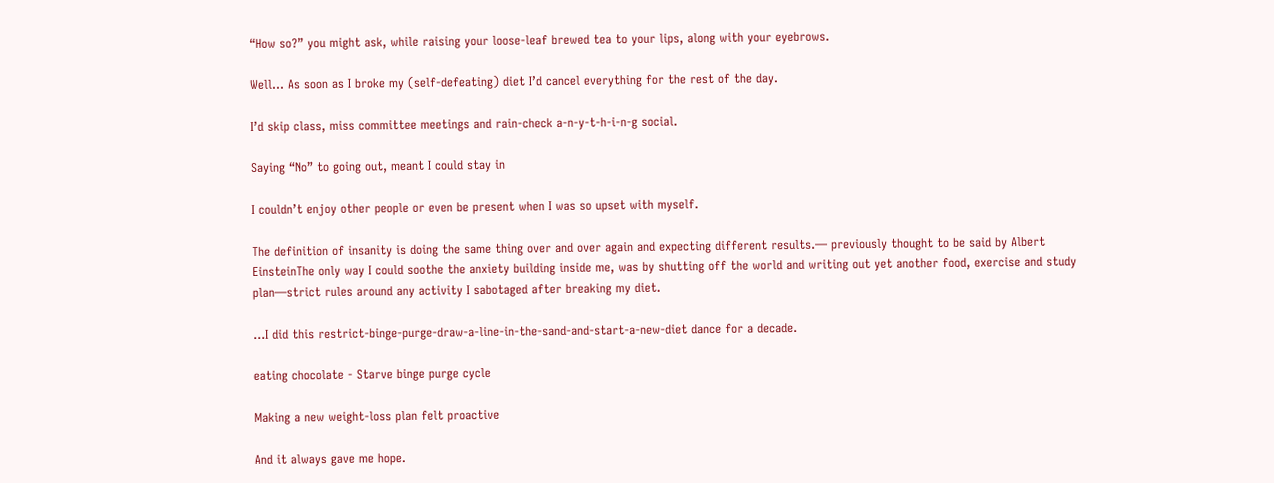“How so?” you might ask, while raising your loose-leaf brewed tea to your lips, along with your eyebrows.

Well… As soon as I broke my (self-defeating) diet I’d cancel everything for the rest of the day.

I’d skip class, miss committee meetings and rain-check a-n-y-t-h-i-n-g social.

Saying “No” to going out, meant I could stay in

I couldn’t enjoy other people or even be present when I was so upset with myself.

The definition of insanity is doing the same thing over and over again and expecting different results.— previously thought to be said by Albert EinsteinThe only way I could soothe the anxiety building inside me, was by shutting off the world and writing out yet another food, exercise and study plan—strict rules around any activity I sabotaged after breaking my diet.

…I did this restrict-binge-purge-draw-a-line-in-the-sand-and-start-a-new-diet dance for a decade.

eating chocolate - Starve binge purge cycle

Making a new weight-loss plan felt proactive

And it always gave me hope.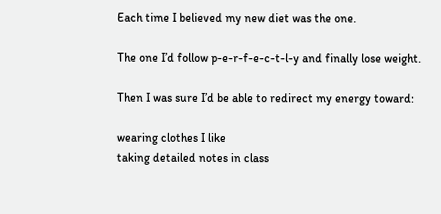Each time I believed my new diet was the one.

The one I’d follow p-e-r-f-e-c-t-l-y and finally lose weight.

Then I was sure I’d be able to redirect my energy toward:

wearing clothes I like
taking detailed notes in class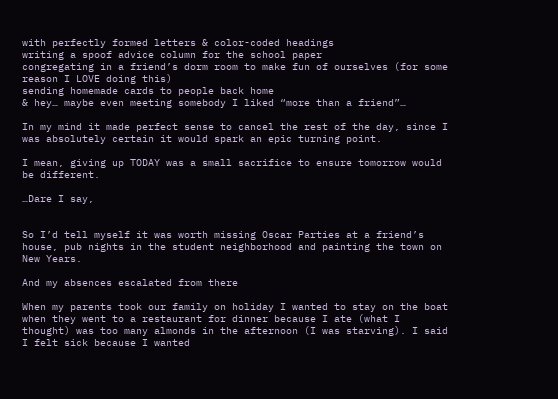with perfectly formed letters & color-coded headings
writing a spoof advice column for the school paper
congregating in a friend’s dorm room to make fun of ourselves (for some reason I LOVE doing this)
sending homemade cards to people back home
& hey… maybe even meeting somebody I liked “more than a friend”…

In my mind it made perfect sense to cancel the rest of the day, since I was absolutely certain it would spark an epic turning point.

I mean, giving up TODAY was a small sacrifice to ensure tomorrow would be different.

…Dare I say,


So I’d tell myself it was worth missing Oscar Parties at a friend’s house, pub nights in the student neighborhood and painting the town on New Years.

And my absences escalated from there

When my parents took our family on holiday I wanted to stay on the boat when they went to a restaurant for dinner because I ate (what I thought) was too many almonds in the afternoon (I was starving). I said I felt sick because I wanted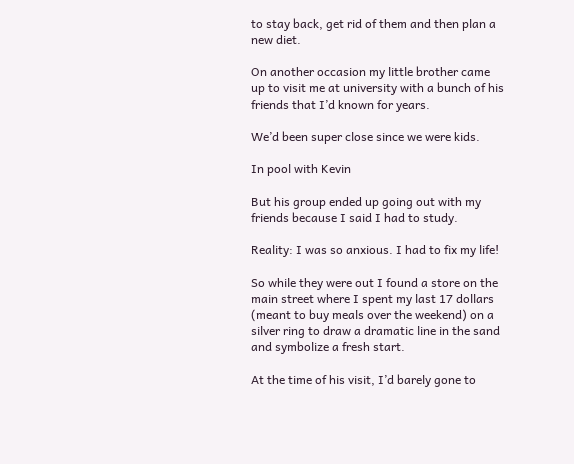to stay back, get rid of them and then plan a new diet.

On another occasion my little brother came up to visit me at university with a bunch of his friends that I’d known for years.

We’d been super close since we were kids.

In pool with Kevin

But his group ended up going out with my friends because I said I had to study.

Reality: I was so anxious. I had to fix my life!

So while they were out I found a store on the main street where I spent my last 17 dollars (meant to buy meals over the weekend) on a silver ring to draw a dramatic line in the sand and symbolize a fresh start.

At the time of his visit, I’d barely gone to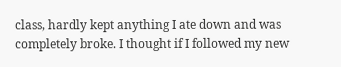class, hardly kept anything I ate down and was completely broke. I thought if I followed my new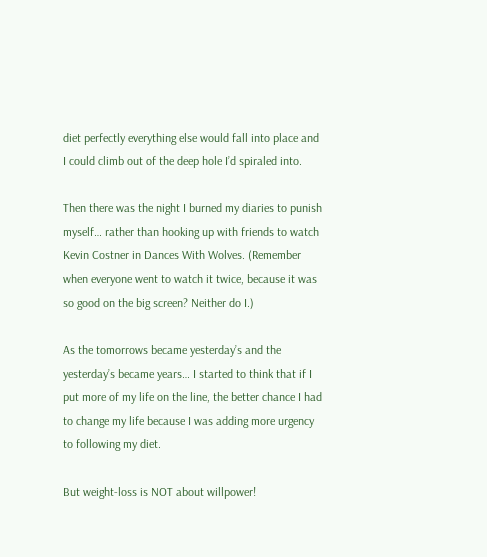diet perfectly everything else would fall into place and I could climb out of the deep hole I’d spiraled into.

Then there was the night I burned my diaries to punish myself… rather than hooking up with friends to watch Kevin Costner in Dances With Wolves. (Remember when everyone went to watch it twice, because it was so good on the big screen? Neither do I.)

As the tomorrows became yesterday’s and the yesterday’s became years… I started to think that if I put more of my life on the line, the better chance I had to change my life because I was adding more urgency to following my diet.

But weight-loss is NOT about willpower!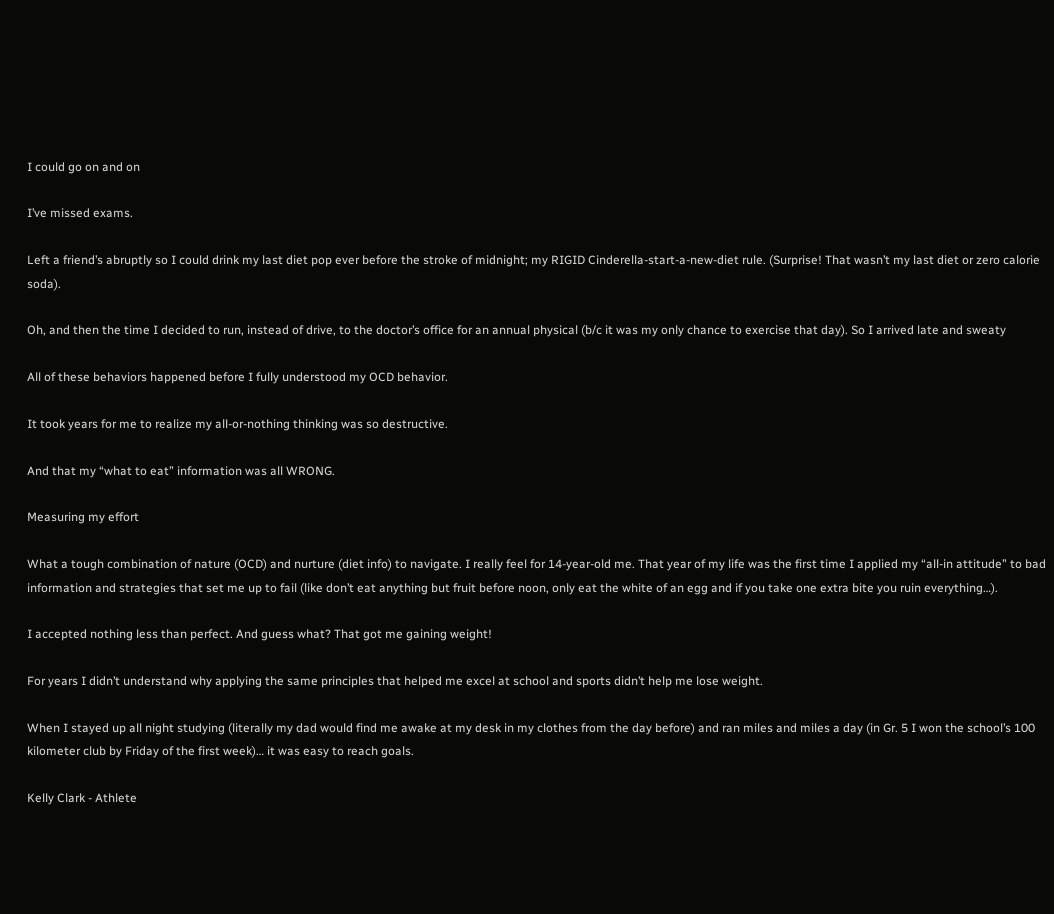I could go on and on

I’ve missed exams.

Left a friend’s abruptly so I could drink my last diet pop ever before the stroke of midnight; my RIGID Cinderella-start-a-new-diet rule. (Surprise! That wasn’t my last diet or zero calorie soda).

Oh, and then the time I decided to run, instead of drive, to the doctor’s office for an annual physical (b/c it was my only chance to exercise that day). So I arrived late and sweaty

All of these behaviors happened before I fully understood my OCD behavior.

It took years for me to realize my all-or-nothing thinking was so destructive.

And that my “what to eat” information was all WRONG.

Measuring my effort

What a tough combination of nature (OCD) and nurture (diet info) to navigate. I really feel for 14-year-old me. That year of my life was the first time I applied my “all-in attitude” to bad information and strategies that set me up to fail (like don’t eat anything but fruit before noon, only eat the white of an egg and if you take one extra bite you ruin everything…).

I accepted nothing less than perfect. And guess what? That got me gaining weight!

For years I didn’t understand why applying the same principles that helped me excel at school and sports didn’t help me lose weight.

When I stayed up all night studying (literally my dad would find me awake at my desk in my clothes from the day before) and ran miles and miles a day (in Gr. 5 I won the school’s 100 kilometer club by Friday of the first week)… it was easy to reach goals.

Kelly Clark - Athlete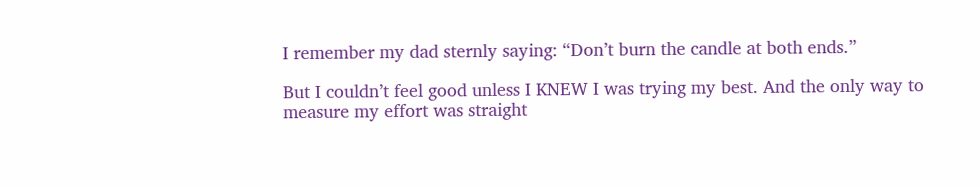I remember my dad sternly saying: “Don’t burn the candle at both ends.”

But I couldn’t feel good unless I KNEW I was trying my best. And the only way to measure my effort was straight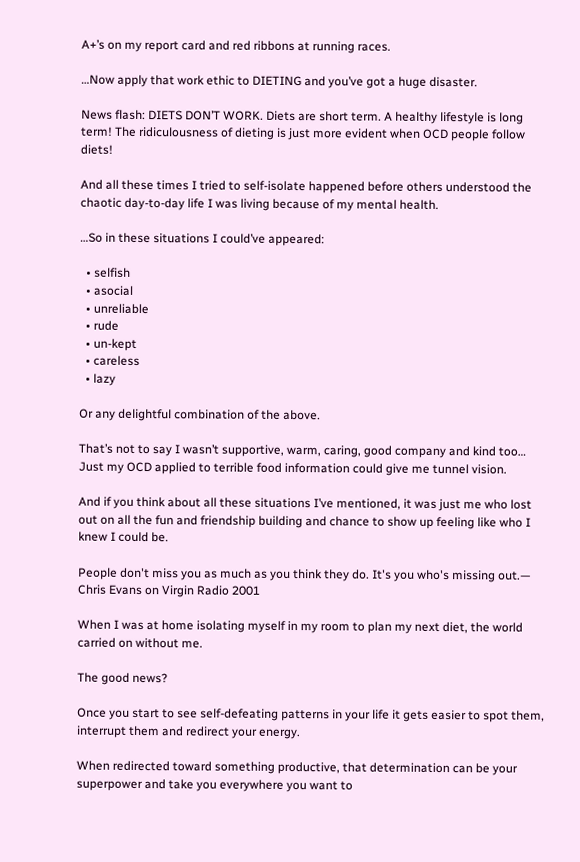A+’s on my report card and red ribbons at running races.

…Now apply that work ethic to DIETING and you’ve got a huge disaster.

News flash: DIETS DON’T WORK. Diets are short term. A healthy lifestyle is long term! The ridiculousness of dieting is just more evident when OCD people follow diets!

And all these times I tried to self-isolate happened before others understood the chaotic day-to-day life I was living because of my mental health.

…So in these situations I could’ve appeared:

  • selfish
  • asocial
  • unreliable
  • rude
  • un-kept
  • careless
  • lazy

Or any delightful combination of the above.

That’s not to say I wasn’t supportive, warm, caring, good company and kind too… Just my OCD applied to terrible food information could give me tunnel vision.

And if you think about all these situations I’ve mentioned, it was just me who lost out on all the fun and friendship building and chance to show up feeling like who I knew I could be.

People don't miss you as much as you think they do. It's you who's missing out.— Chris Evans on Virgin Radio 2001

When I was at home isolating myself in my room to plan my next diet, the world carried on without me.

The good news?

Once you start to see self-defeating patterns in your life it gets easier to spot them, interrupt them and redirect your energy.

When redirected toward something productive, that determination can be your superpower and take you everywhere you want to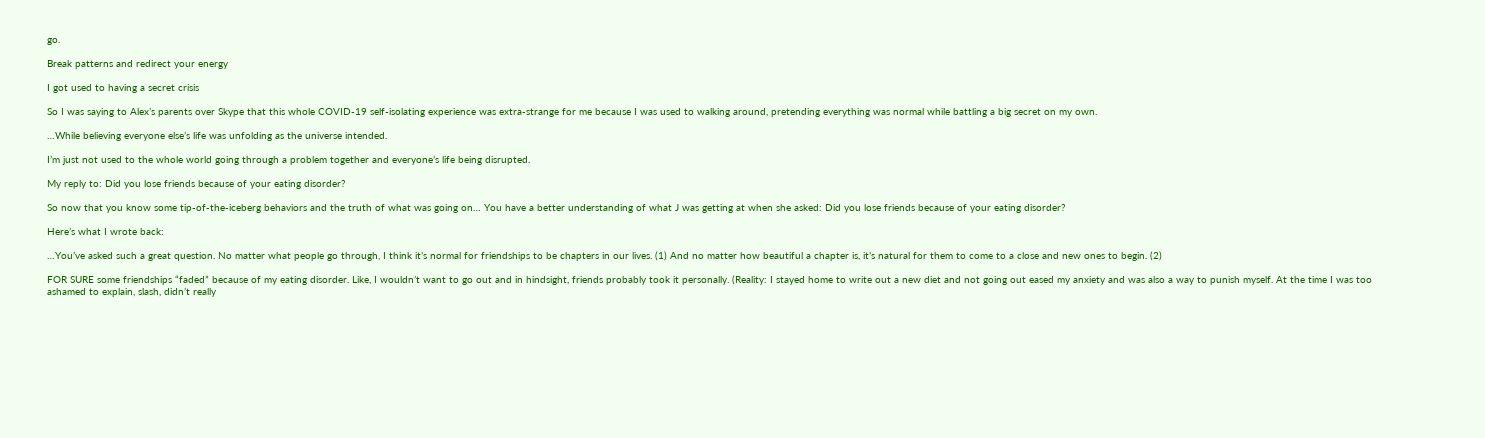go.

Break patterns and redirect your energy

I got used to having a secret crisis

So I was saying to Alex’s parents over Skype that this whole COVID-19 self-isolating experience was extra-strange for me because I was used to walking around, pretending everything was normal while battling a big secret on my own.

…While believing everyone else’s life was unfolding as the universe intended.

I’m just not used to the whole world going through a problem together and everyone’s life being disrupted.

My reply to: Did you lose friends because of your eating disorder?

So now that you know some tip-of-the-iceberg behaviors and the truth of what was going on… You have a better understanding of what J was getting at when she asked: Did you lose friends because of your eating disorder?

Here’s what I wrote back:

…You’ve asked such a great question. No matter what people go through, I think it’s normal for friendships to be chapters in our lives. (1) And no matter how beautiful a chapter is, it’s natural for them to come to a close and new ones to begin. (2)

FOR SURE some friendships “faded” because of my eating disorder. Like, I wouldn’t want to go out and in hindsight, friends probably took it personally. (Reality: I stayed home to write out a new diet and not going out eased my anxiety and was also a way to punish myself. At the time I was too ashamed to explain, slash, didn’t really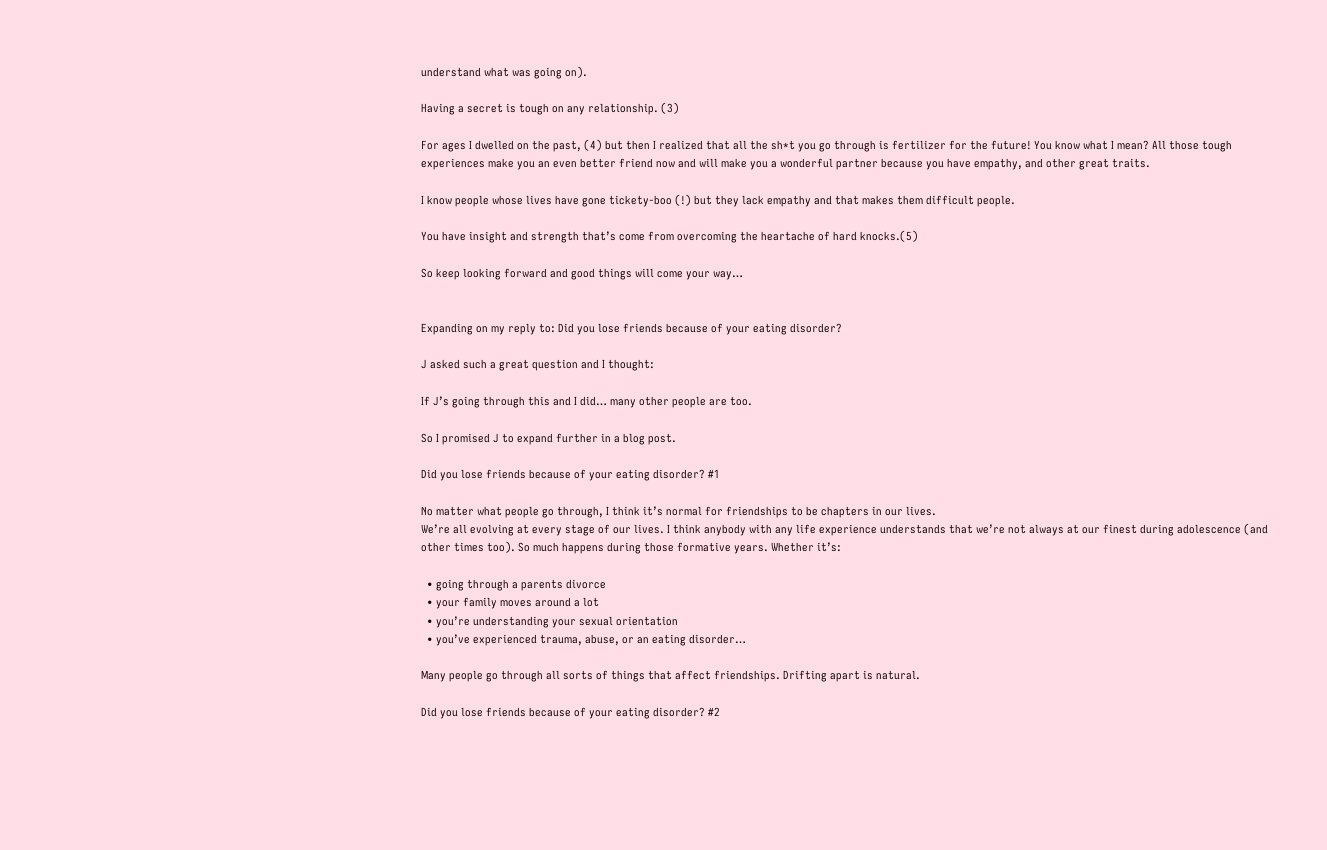understand what was going on).

Having a secret is tough on any relationship. (3)

For ages I dwelled on the past, (4) but then I realized that all the sh*t you go through is fertilizer for the future! You know what I mean? All those tough experiences make you an even better friend now and will make you a wonderful partner because you have empathy, and other great traits.

I know people whose lives have gone tickety-boo (!) but they lack empathy and that makes them difficult people.

You have insight and strength that’s come from overcoming the heartache of hard knocks.(5)

So keep looking forward and good things will come your way…


Expanding on my reply to: Did you lose friends because of your eating disorder?

J asked such a great question and I thought:

If J’s going through this and I did… many other people are too.

So I promised J to expand further in a blog post.

Did you lose friends because of your eating disorder? #1

No matter what people go through, I think it’s normal for friendships to be chapters in our lives.
We’re all evolving at every stage of our lives. I think anybody with any life experience understands that we’re not always at our finest during adolescence (and other times too). So much happens during those formative years. Whether it’s:

  • going through a parents divorce
  • your family moves around a lot
  • you’re understanding your sexual orientation
  • you’ve experienced trauma, abuse, or an eating disorder…

Many people go through all sorts of things that affect friendships. Drifting apart is natural.

Did you lose friends because of your eating disorder? #2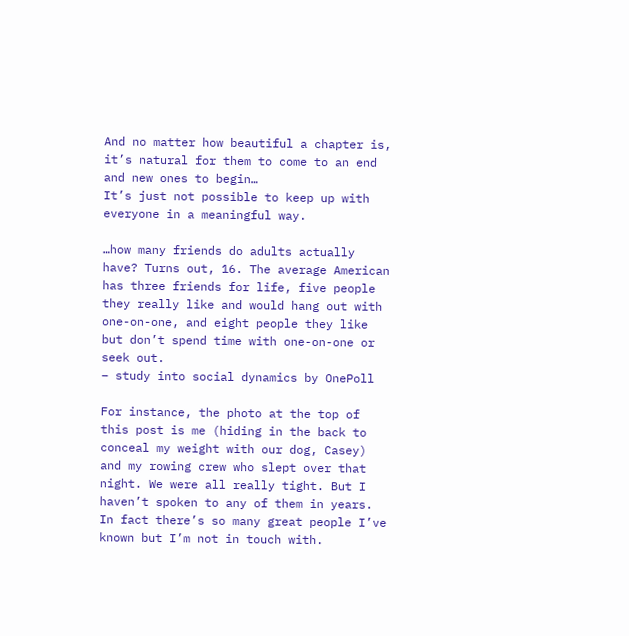And no matter how beautiful a chapter is, it’s natural for them to come to an end and new ones to begin…
It’s just not possible to keep up with everyone in a meaningful way.

…how many friends do adults actually have? Turns out, 16. The average American has three friends for life, five people they really like and would hang out with one-on-one, and eight people they like but don’t spend time with one-on-one or seek out.
– study into social dynamics by OnePoll

For instance, the photo at the top of this post is me (hiding in the back to conceal my weight with our dog, Casey) and my rowing crew who slept over that night. We were all really tight. But I haven’t spoken to any of them in years. In fact there’s so many great people I’ve known but I’m not in touch with.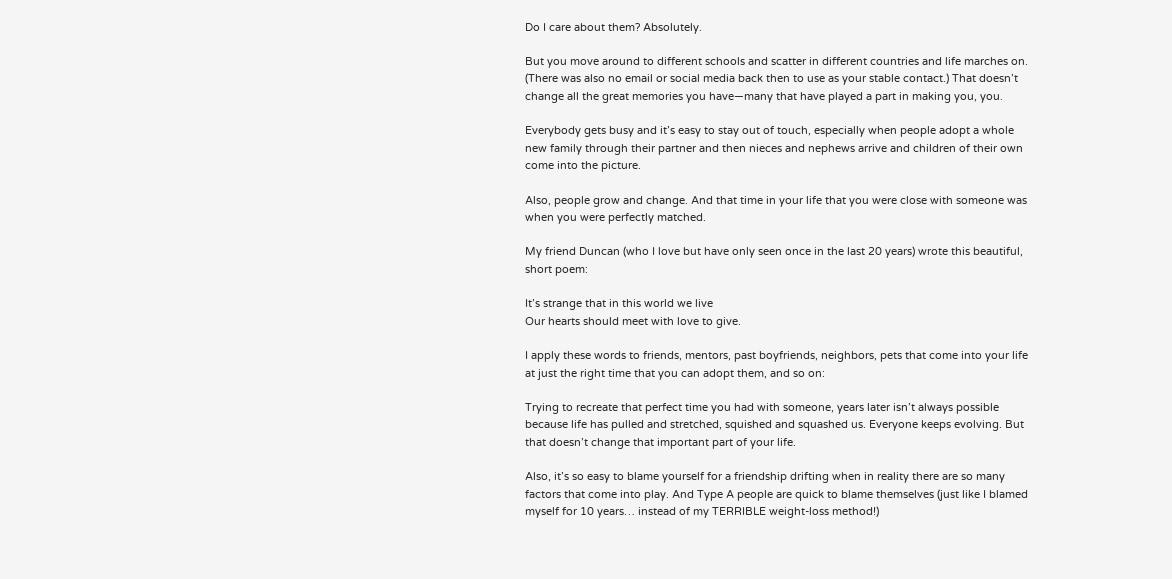Do I care about them? Absolutely.

But you move around to different schools and scatter in different countries and life marches on. (There was also no email or social media back then to use as your stable contact.) That doesn’t change all the great memories you have—many that have played a part in making you, you.

Everybody gets busy and it’s easy to stay out of touch, especially when people adopt a whole new family through their partner and then nieces and nephews arrive and children of their own come into the picture.

Also, people grow and change. And that time in your life that you were close with someone was when you were perfectly matched.

My friend Duncan (who I love but have only seen once in the last 20 years) wrote this beautiful, short poem:

It’s strange that in this world we live
Our hearts should meet with love to give.

I apply these words to friends, mentors, past boyfriends, neighbors, pets that come into your life at just the right time that you can adopt them, and so on:

Trying to recreate that perfect time you had with someone, years later isn’t always possible because life has pulled and stretched, squished and squashed us. Everyone keeps evolving. But that doesn’t change that important part of your life.

Also, it’s so easy to blame yourself for a friendship drifting when in reality there are so many factors that come into play. And Type A people are quick to blame themselves (just like I blamed myself for 10 years… instead of my TERRIBLE weight-loss method!)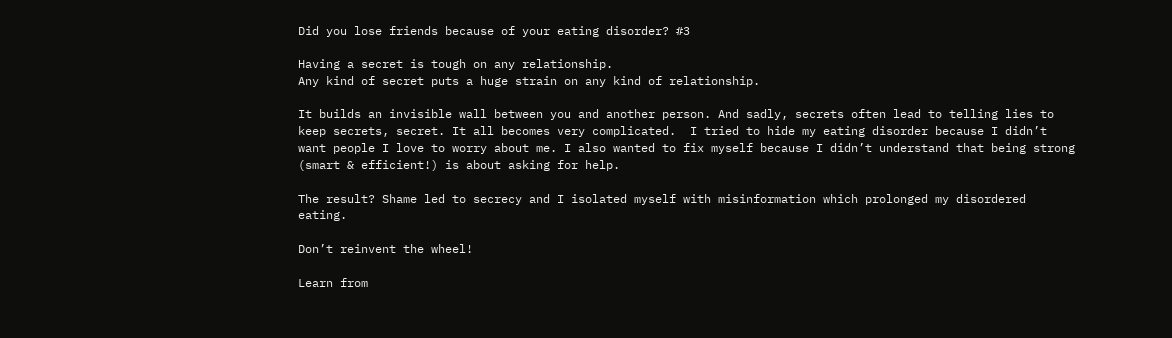Did you lose friends because of your eating disorder? #3

Having a secret is tough on any relationship.
Any kind of secret puts a huge strain on any kind of relationship.

It builds an invisible wall between you and another person. And sadly, secrets often lead to telling lies to keep secrets, secret. It all becomes very complicated.  I tried to hide my eating disorder because I didn’t want people I love to worry about me. I also wanted to fix myself because I didn’t understand that being strong (smart & efficient!) is about asking for help.

The result? Shame led to secrecy and I isolated myself with misinformation which prolonged my disordered eating.

Don’t reinvent the wheel!

Learn from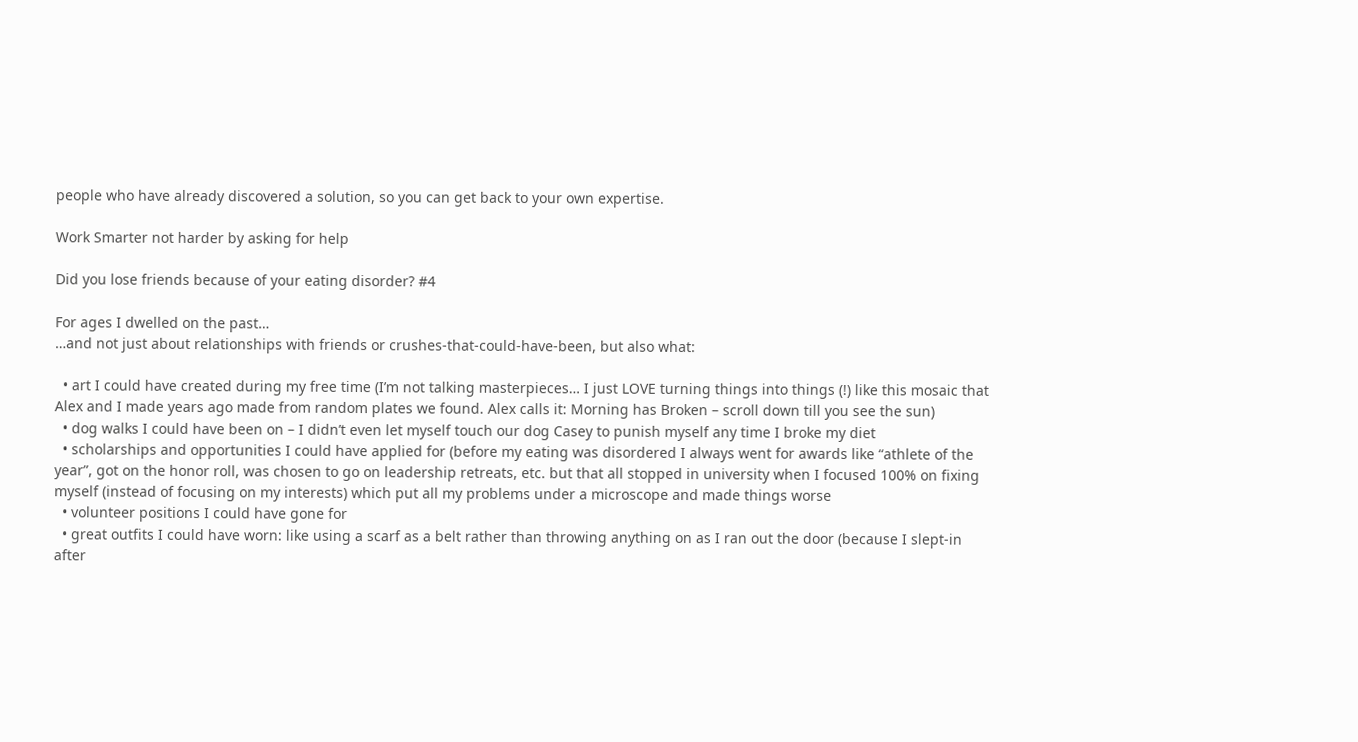people who have already discovered a solution, so you can get back to your own expertise.

Work Smarter not harder by asking for help

Did you lose friends because of your eating disorder? #4

For ages I dwelled on the past…
…and not just about relationships with friends or crushes-that-could-have-been, but also what:

  • art I could have created during my free time (I’m not talking masterpieces… I just LOVE turning things into things (!) like this mosaic that Alex and I made years ago made from random plates we found. Alex calls it: Morning has Broken – scroll down till you see the sun)
  • dog walks I could have been on – I didn’t even let myself touch our dog Casey to punish myself any time I broke my diet
  • scholarships and opportunities I could have applied for (before my eating was disordered I always went for awards like “athlete of the year”, got on the honor roll, was chosen to go on leadership retreats, etc. but that all stopped in university when I focused 100% on fixing myself (instead of focusing on my interests) which put all my problems under a microscope and made things worse
  • volunteer positions I could have gone for
  • great outfits I could have worn: like using a scarf as a belt rather than throwing anything on as I ran out the door (because I slept-in after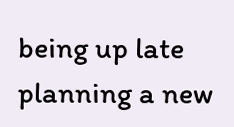being up late planning a new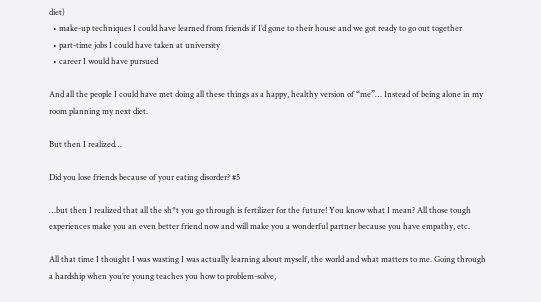diet)
  • make-up techniques I could have learned from friends if I’d gone to their house and we got ready to go out together
  • part-time jobs I could have taken at university
  • career I would have pursued

And all the people I could have met doing all these things as a happy, healthy version of “me”… Instead of being alone in my room planning my next diet.

But then I realized…

Did you lose friends because of your eating disorder? #5

…but then I realized that all the sh*t you go through is fertilizer for the future! You know what I mean? All those tough experiences make you an even better friend now and will make you a wonderful partner because you have empathy, etc.

All that time I thought I was wasting I was actually learning about myself, the world and what matters to me. Going through a hardship when you’re young teaches you how to problem-solve,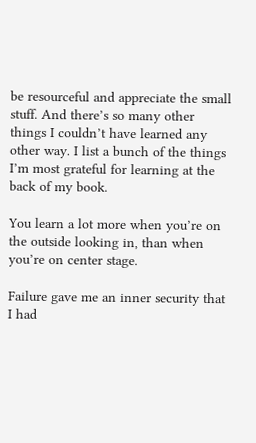be resourceful and appreciate the small stuff. And there’s so many other things I couldn’t have learned any other way. I list a bunch of the things I’m most grateful for learning at the back of my book.

You learn a lot more when you’re on the outside looking in, than when you’re on center stage.

Failure gave me an inner security that I had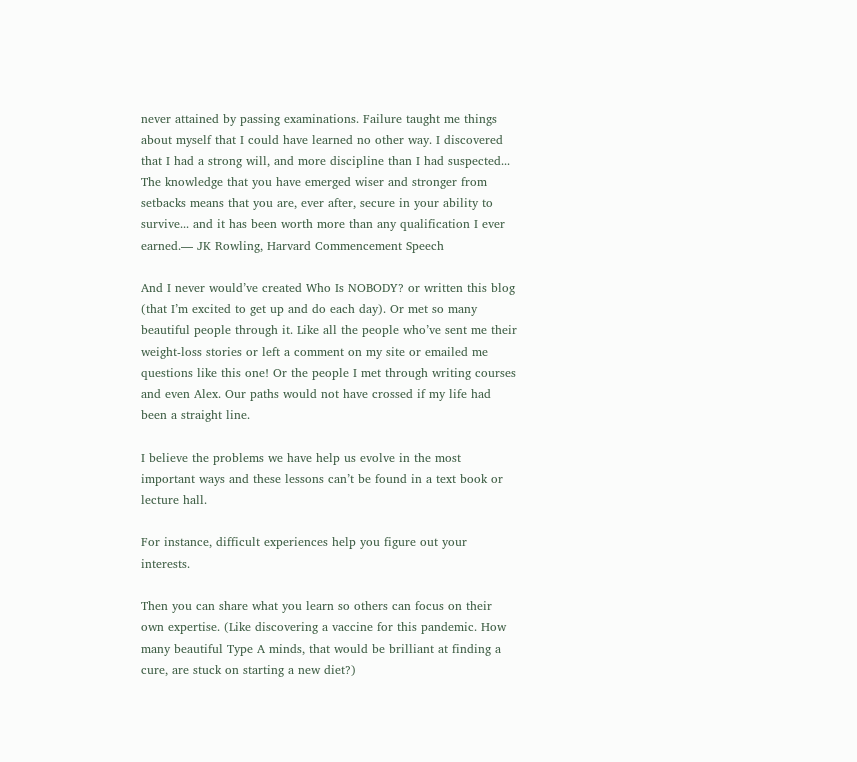never attained by passing examinations. Failure taught me things about myself that I could have learned no other way. I discovered that I had a strong will, and more discipline than I had suspected... The knowledge that you have emerged wiser and stronger from setbacks means that you are, ever after, secure in your ability to survive... and it has been worth more than any qualification I ever earned.— JK Rowling, Harvard Commencement Speech

And I never would’ve created Who Is NOBODY? or written this blog (that I’m excited to get up and do each day). Or met so many beautiful people through it. Like all the people who’ve sent me their weight-loss stories or left a comment on my site or emailed me questions like this one! Or the people I met through writing courses and even Alex. Our paths would not have crossed if my life had been a straight line.

I believe the problems we have help us evolve in the most important ways and these lessons can’t be found in a text book or lecture hall.

For instance, difficult experiences help you figure out your interests.

Then you can share what you learn so others can focus on their own expertise. (Like discovering a vaccine for this pandemic. How many beautiful Type A minds, that would be brilliant at finding a cure, are stuck on starting a new diet?)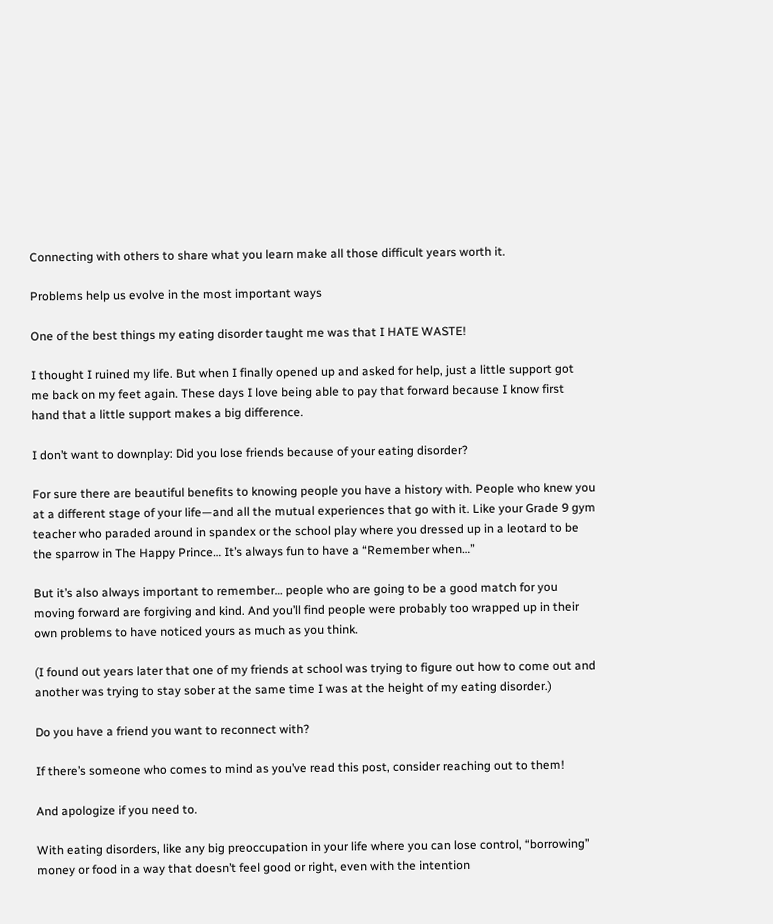Connecting with others to share what you learn make all those difficult years worth it.

Problems help us evolve in the most important ways

One of the best things my eating disorder taught me was that I HATE WASTE!

I thought I ruined my life. But when I finally opened up and asked for help, just a little support got me back on my feet again. These days I love being able to pay that forward because I know first hand that a little support makes a big difference.

I don’t want to downplay: Did you lose friends because of your eating disorder?

For sure there are beautiful benefits to knowing people you have a history with. People who knew you at a different stage of your life—and all the mutual experiences that go with it. Like your Grade 9 gym teacher who paraded around in spandex or the school play where you dressed up in a leotard to be the sparrow in The Happy Prince… It’s always fun to have a “Remember when…”

But it’s also always important to remember… people who are going to be a good match for you moving forward are forgiving and kind. And you’ll find people were probably too wrapped up in their own problems to have noticed yours as much as you think.

(I found out years later that one of my friends at school was trying to figure out how to come out and another was trying to stay sober at the same time I was at the height of my eating disorder.)

Do you have a friend you want to reconnect with?

If there’s someone who comes to mind as you’ve read this post, consider reaching out to them!

And apologize if you need to.

With eating disorders, like any big preoccupation in your life where you can lose control, “borrowing” money or food in a way that doesn’t feel good or right, even with the intention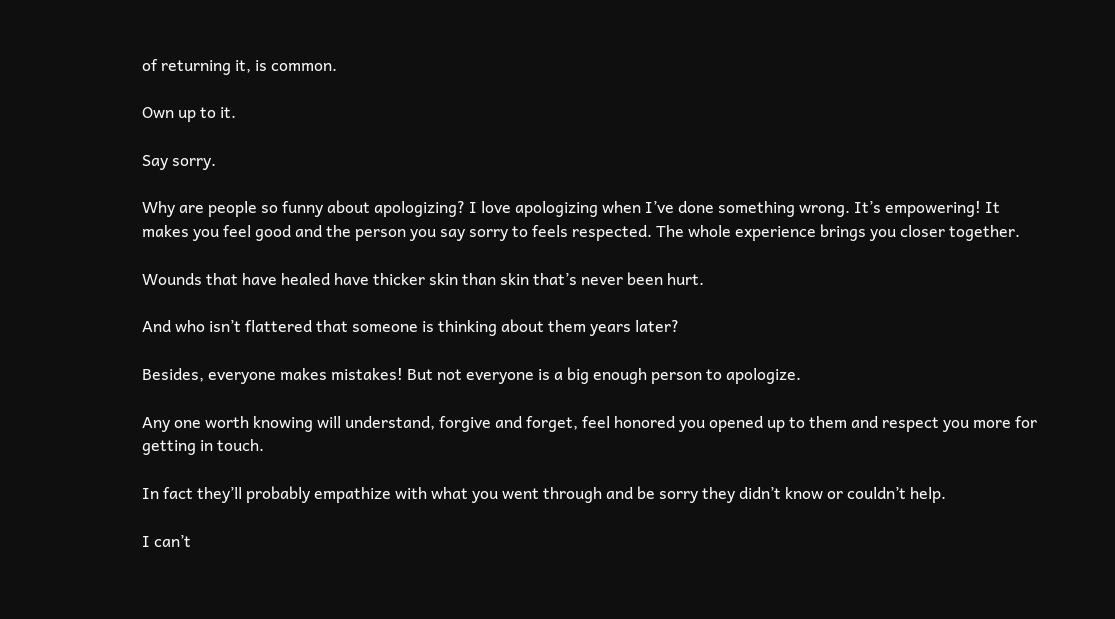of returning it, is common.

Own up to it.

Say sorry.

Why are people so funny about apologizing? I love apologizing when I’ve done something wrong. It’s empowering! It makes you feel good and the person you say sorry to feels respected. The whole experience brings you closer together.

Wounds that have healed have thicker skin than skin that’s never been hurt.

And who isn’t flattered that someone is thinking about them years later?

Besides, everyone makes mistakes! But not everyone is a big enough person to apologize.

Any one worth knowing will understand, forgive and forget, feel honored you opened up to them and respect you more for getting in touch.

In fact they’ll probably empathize with what you went through and be sorry they didn’t know or couldn’t help.

I can’t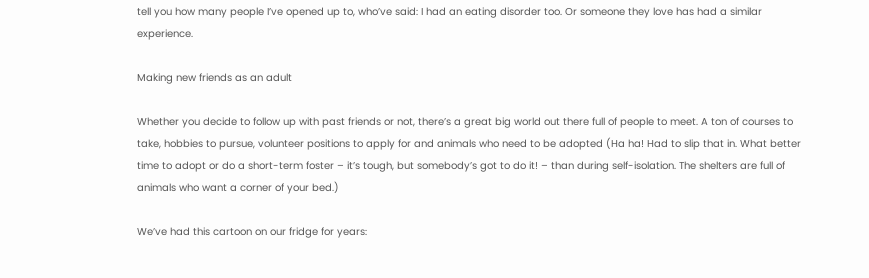tell you how many people I’ve opened up to, who’ve said: I had an eating disorder too. Or someone they love has had a similar experience.

Making new friends as an adult

Whether you decide to follow up with past friends or not, there’s a great big world out there full of people to meet. A ton of courses to take, hobbies to pursue, volunteer positions to apply for and animals who need to be adopted (Ha ha! Had to slip that in. What better time to adopt or do a short-term foster – it’s tough, but somebody’s got to do it! – than during self-isolation. The shelters are full of animals who want a corner of your bed.)

We’ve had this cartoon on our fridge for years: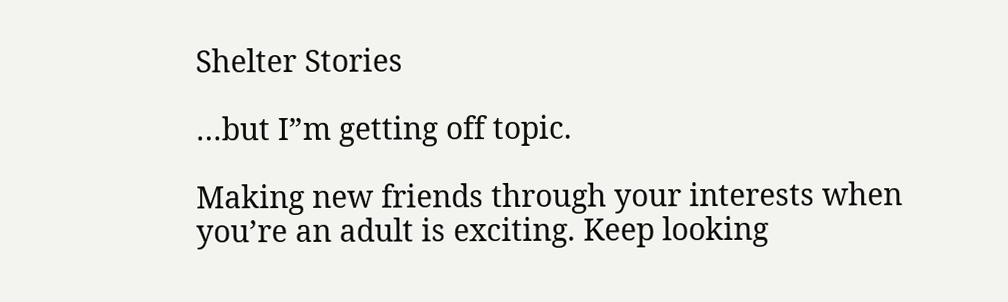Shelter Stories

…but I”m getting off topic.

Making new friends through your interests when you’re an adult is exciting. Keep looking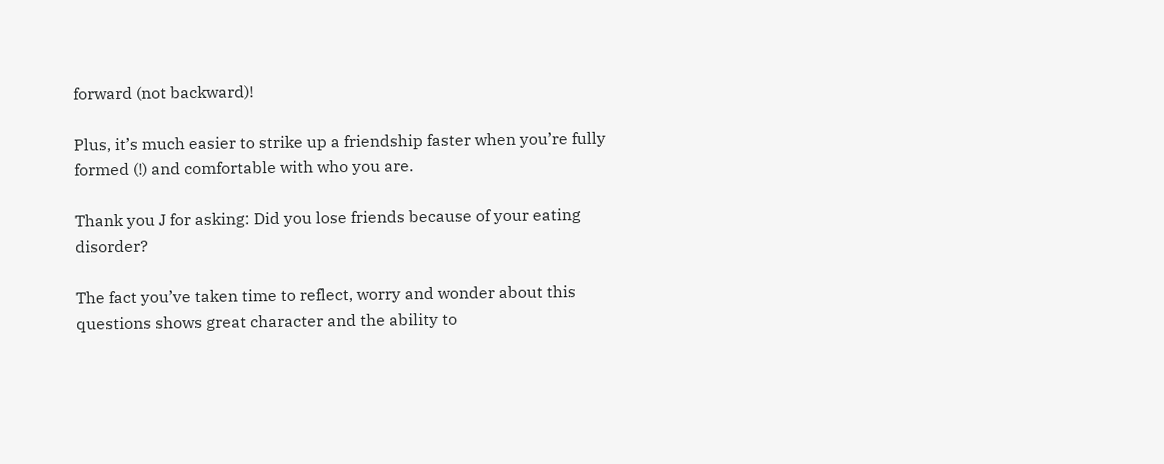forward (not backward)!

Plus, it’s much easier to strike up a friendship faster when you’re fully formed (!) and comfortable with who you are.

Thank you J for asking: Did you lose friends because of your eating disorder?

The fact you’ve taken time to reflect, worry and wonder about this questions shows great character and the ability to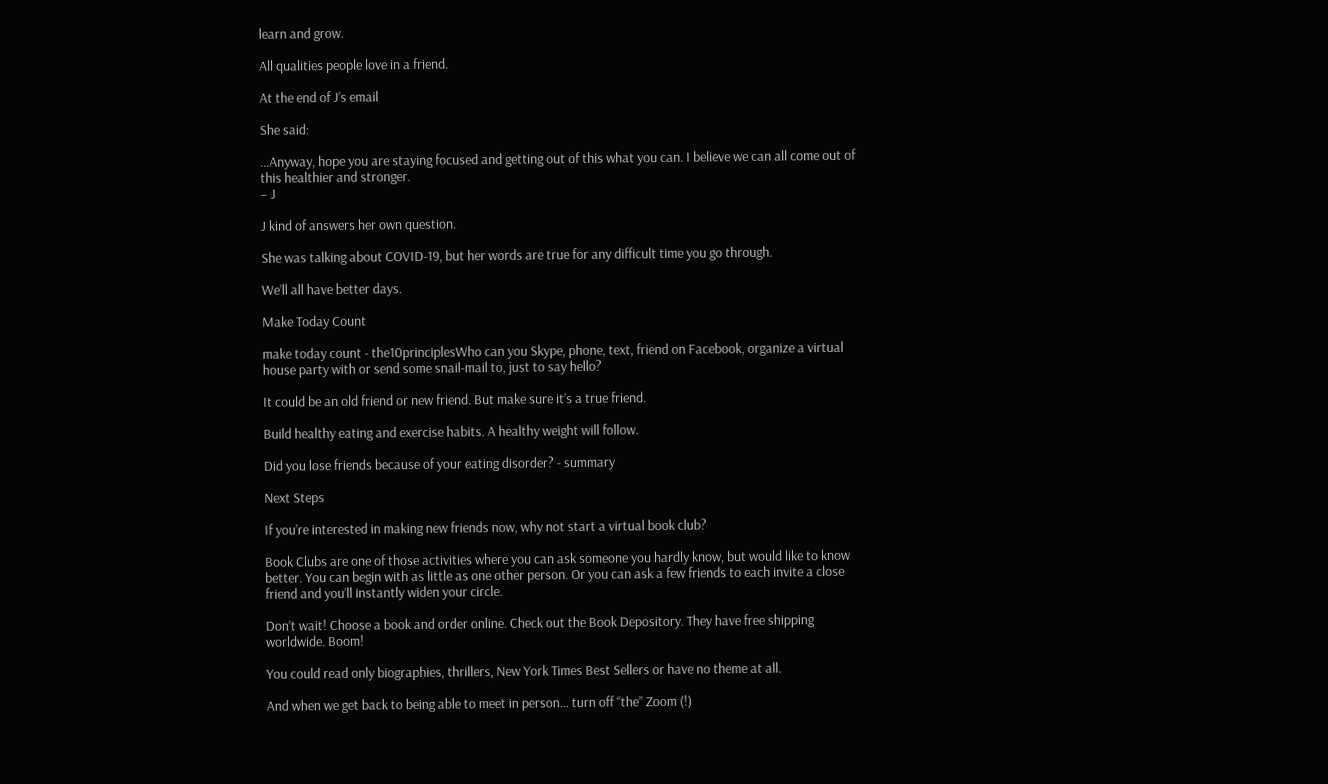learn and grow.

All qualities people love in a friend.

At the end of J’s email

She said:

…Anyway, hope you are staying focused and getting out of this what you can. I believe we can all come out of this healthier and stronger.
– J

J kind of answers her own question.

She was talking about COVID-19, but her words are true for any difficult time you go through.

We’ll all have better days.

Make Today Count

make today count - the10principlesWho can you Skype, phone, text, friend on Facebook, organize a virtual house party with or send some snail-mail to, just to say hello?

It could be an old friend or new friend. But make sure it’s a true friend.

Build healthy eating and exercise habits. A healthy weight will follow.

Did you lose friends because of your eating disorder? - summary

Next Steps

If you’re interested in making new friends now, why not start a virtual book club?

Book Clubs are one of those activities where you can ask someone you hardly know, but would like to know better. You can begin with as little as one other person. Or you can ask a few friends to each invite a close friend and you’ll instantly widen your circle.

Don’t wait! Choose a book and order online. Check out the Book Depository. They have free shipping worldwide. Boom!

You could read only biographies, thrillers, New York Times Best Sellers or have no theme at all.

And when we get back to being able to meet in person… turn off “the” Zoom (!)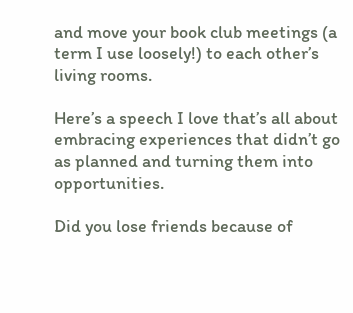and move your book club meetings (a term I use loosely!) to each other’s living rooms.

Here’s a speech I love that’s all about embracing experiences that didn’t go as planned and turning them into opportunities.

Did you lose friends because of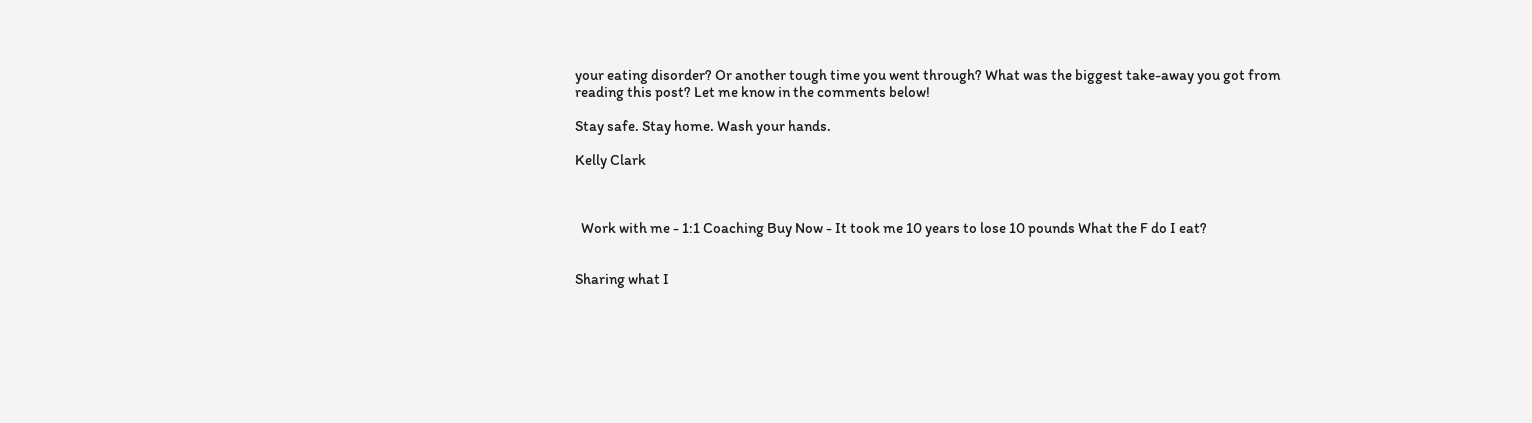your eating disorder? Or another tough time you went through? What was the biggest take-away you got from reading this post? Let me know in the comments below!

Stay safe. Stay home. Wash your hands.

Kelly Clark



  Work with me - 1:1 Coaching Buy Now - It took me 10 years to lose 10 pounds What the F do I eat?


Sharing what I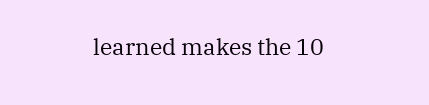learned makes the 10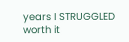years I STRUGGLED worth it